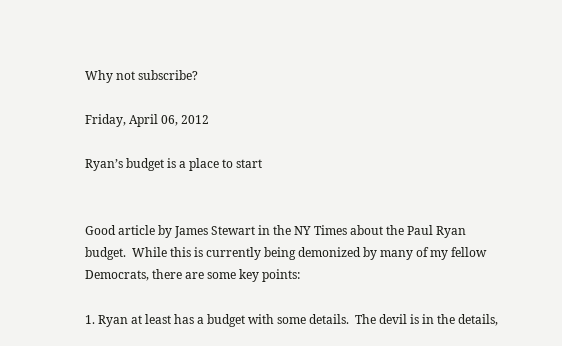Why not subscribe?

Friday, April 06, 2012

Ryan’s budget is a place to start


Good article by James Stewart in the NY Times about the Paul Ryan budget.  While this is currently being demonized by many of my fellow Democrats, there are some key points:

1. Ryan at least has a budget with some details.  The devil is in the details,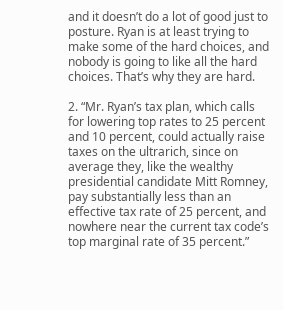and it doesn’t do a lot of good just to posture. Ryan is at least trying to make some of the hard choices, and nobody is going to like all the hard choices. That’s why they are hard.

2. “Mr. Ryan’s tax plan, which calls for lowering top rates to 25 percent and 10 percent, could actually raise taxes on the ultrarich, since on average they, like the wealthy presidential candidate Mitt Romney, pay substantially less than an effective tax rate of 25 percent, and nowhere near the current tax code’s top marginal rate of 35 percent.”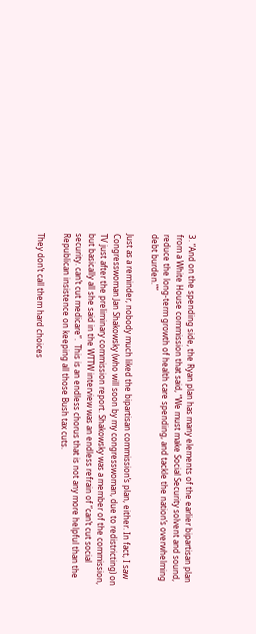3. “And on the spending side, the Ryan plan has many elements of the earlier bipartisan plan from a White House commission that said, “We must make Social Security solvent and sound, reduce the long-term growth of health care spending, and tackle the nation’s overwhelming debt burden.””

Just as a reminder, nobody much liked the bipartisan commission’s plan, either. In fact, I saw Congresswoman Jan Shakowsky (who will soon by my congresswoman, due to redistricting) on TV just after the preliminary commission report. Shakowsky was a member of the commission, but basically all she said in the WTTW interview was an endless refrain of “can’t cut social security. can’t cut medicare”.  This is an endless chorus that is not any more helpful than the Republican insistence on keeping all those Bush tax cuts.

They don’t call them hard choices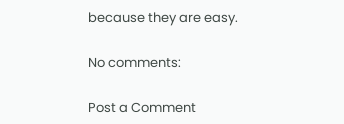because they are easy.

No comments:

Post a Comment